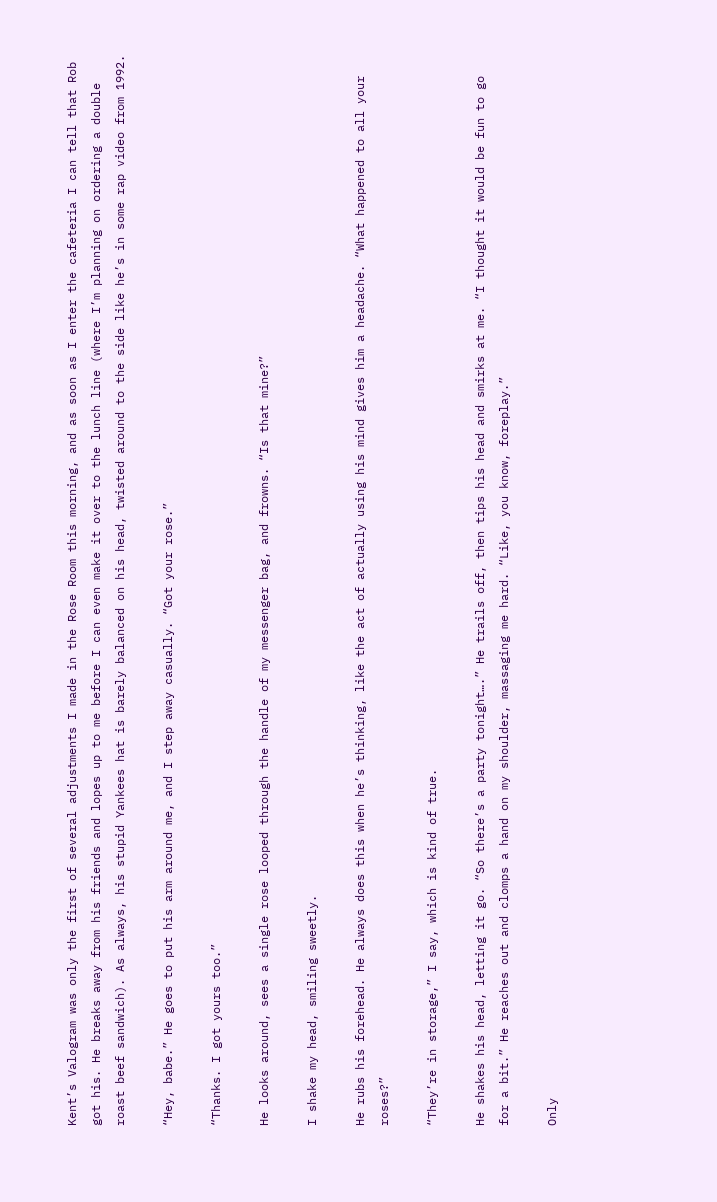Kent’s Valogram was only the first of several adjustments I made in the Rose Room this morning, and as soon as I enter the cafeteria I can tell that Rob got his. He breaks away from his friends and lopes up to me before I can even make it over to the lunch line (where I’m planning on ordering a double roast beef sandwich). As always, his stupid Yankees hat is barely balanced on his head, twisted around to the side like he’s in some rap video from 1992.

“Hey, babe.” He goes to put his arm around me, and I step away casually. “Got your rose.”

“Thanks. I got yours too.”

He looks around, sees a single rose looped through the handle of my messenger bag, and frowns. “Is that mine?”

I shake my head, smiling sweetly.

He rubs his forehead. He always does this when he’s thinking, like the act of actually using his mind gives him a headache. “What happened to all your roses?”

“They’re in storage,” I say, which is kind of true.

He shakes his head, letting it go. “So there’s a party tonight….” He trails off, then tips his head and smirks at me. “I thought it would be fun to go for a bit.” He reaches out and clomps a hand on my shoulder, massaging me hard. “Like, you know, foreplay.”

Only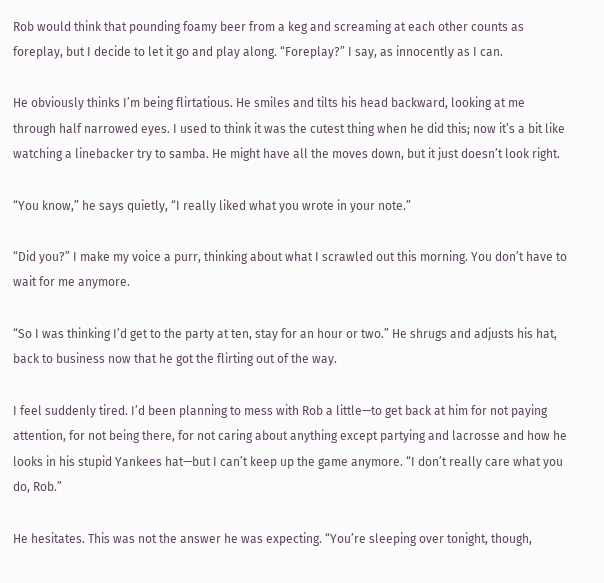Rob would think that pounding foamy beer from a keg and screaming at each other counts as foreplay, but I decide to let it go and play along. “Foreplay?” I say, as innocently as I can.

He obviously thinks I’m being flirtatious. He smiles and tilts his head backward, looking at me through half narrowed eyes. I used to think it was the cutest thing when he did this; now it’s a bit like watching a linebacker try to samba. He might have all the moves down, but it just doesn’t look right.

“You know,” he says quietly, “I really liked what you wrote in your note.”

“Did you?” I make my voice a purr, thinking about what I scrawled out this morning. You don’t have to wait for me anymore.

“So I was thinking I’d get to the party at ten, stay for an hour or two.” He shrugs and adjusts his hat, back to business now that he got the flirting out of the way.

I feel suddenly tired. I’d been planning to mess with Rob a little—to get back at him for not paying attention, for not being there, for not caring about anything except partying and lacrosse and how he looks in his stupid Yankees hat—but I can’t keep up the game anymore. “I don’t really care what you do, Rob.”

He hesitates. This was not the answer he was expecting. “You’re sleeping over tonight, though,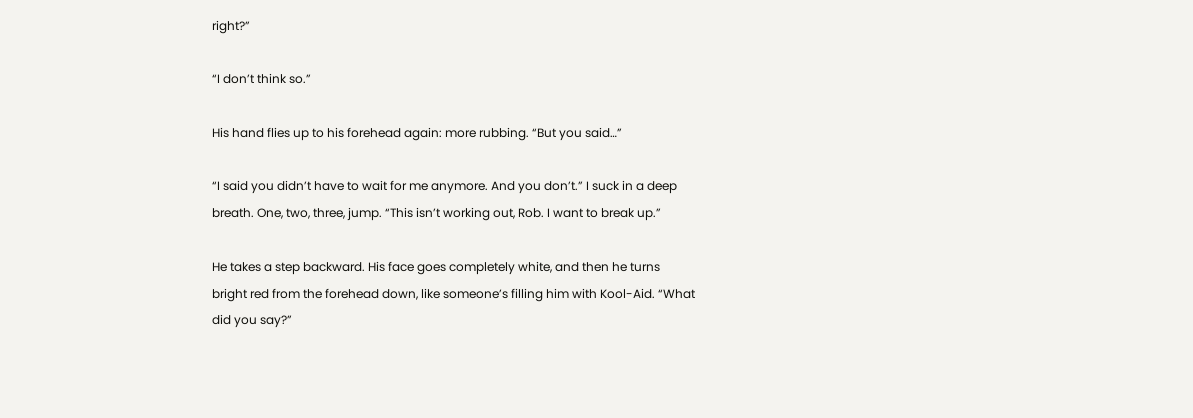right?”

“I don’t think so.”

His hand flies up to his forehead again: more rubbing. “But you said…”

“I said you didn’t have to wait for me anymore. And you don’t.” I suck in a deep breath. One, two, three, jump. “This isn’t working out, Rob. I want to break up.”

He takes a step backward. His face goes completely white, and then he turns bright red from the forehead down, like someone’s filling him with Kool-Aid. “What did you say?”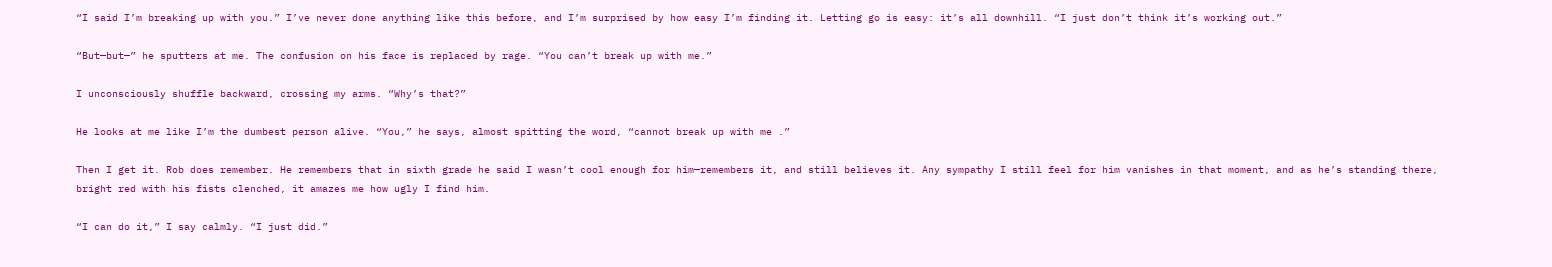“I said I’m breaking up with you.” I’ve never done anything like this before, and I’m surprised by how easy I’m finding it. Letting go is easy: it’s all downhill. “I just don’t think it’s working out.”

“But—but—” he sputters at me. The confusion on his face is replaced by rage. “You can’t break up with me.”

I unconsciously shuffle backward, crossing my arms. “Why’s that?”

He looks at me like I’m the dumbest person alive. “You,” he says, almost spitting the word, “cannot break up with me .”

Then I get it. Rob does remember. He remembers that in sixth grade he said I wasn’t cool enough for him—remembers it, and still believes it. Any sympathy I still feel for him vanishes in that moment, and as he’s standing there, bright red with his fists clenched, it amazes me how ugly I find him.

“I can do it,” I say calmly. “I just did.”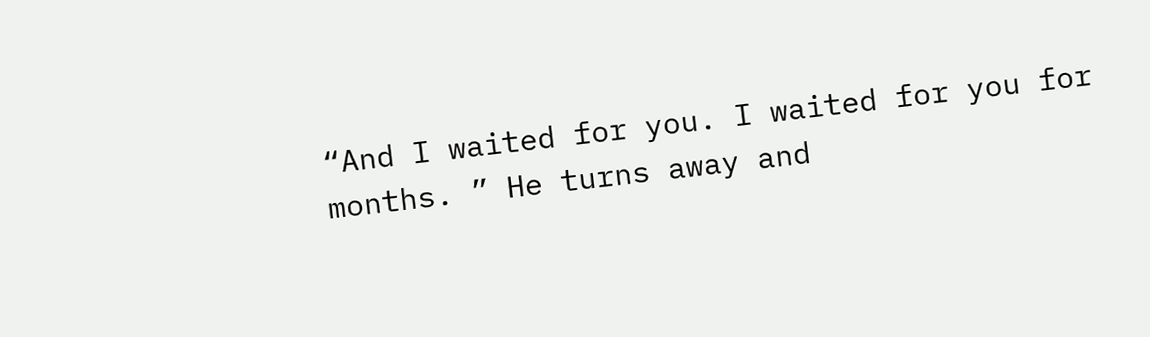“And I waited for you. I waited for you for months. ” He turns away and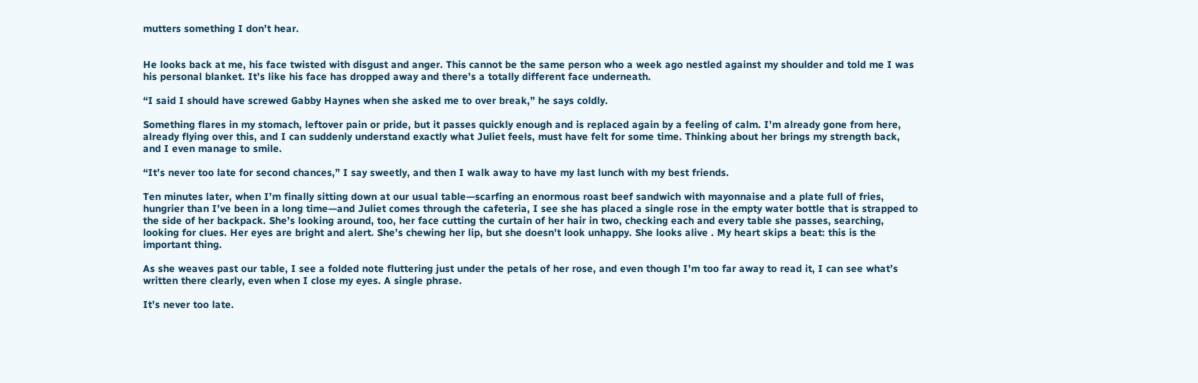mutters something I don’t hear.


He looks back at me, his face twisted with disgust and anger. This cannot be the same person who a week ago nestled against my shoulder and told me I was his personal blanket. It’s like his face has dropped away and there’s a totally different face underneath.

“I said I should have screwed Gabby Haynes when she asked me to over break,” he says coldly.

Something flares in my stomach, leftover pain or pride, but it passes quickly enough and is replaced again by a feeling of calm. I’m already gone from here, already flying over this, and I can suddenly understand exactly what Juliet feels, must have felt for some time. Thinking about her brings my strength back, and I even manage to smile.

“It’s never too late for second chances,” I say sweetly, and then I walk away to have my last lunch with my best friends.

Ten minutes later, when I’m finally sitting down at our usual table—scarfing an enormous roast beef sandwich with mayonnaise and a plate full of fries, hungrier than I’ve been in a long time—and Juliet comes through the cafeteria, I see she has placed a single rose in the empty water bottle that is strapped to the side of her backpack. She’s looking around, too, her face cutting the curtain of her hair in two, checking each and every table she passes, searching, looking for clues. Her eyes are bright and alert. She’s chewing her lip, but she doesn’t look unhappy. She looks alive . My heart skips a beat: this is the important thing.

As she weaves past our table, I see a folded note fluttering just under the petals of her rose, and even though I’m too far away to read it, I can see what’s written there clearly, even when I close my eyes. A single phrase.

It’s never too late.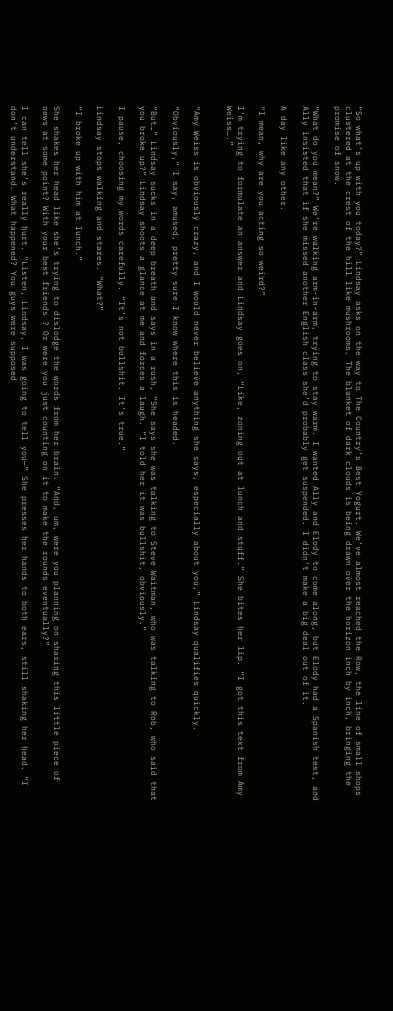“So what’s up with you today?” Lindsay asks on the way to The Country’s Best Yogurt. We’ve almost reached the Row, the line of small shops clustered at the crest of the hill like mushrooms. The blanket of dark clouds is being drawn over the horizon inch by inch, bringing the promise of snow.

“What do you mean?” We’re walking arm-in-arm, trying to stay warm. I wanted Ally and Elody to come along, but Elody had a Spanish test, and Ally insisted that if she missed another English class she’d probably get suspended. I didn’t make a big deal out of it.

A day like any other.

“I mean, why are you acting so weird?”

I’m trying to formulate an answer and Lindsay goes on, “Like, zoning out at lunch and stuff.” She bites her lip. “I got this text from Amy Weiss….”


“Amy Weiss is obviously crazy, and I would never believe anything she says, especially about you,” Lindsay qualifies quickly.

“Obviously,” I say, amused, pretty sure I know where this is headed.

“But…” Lindsay sucks in a deep breath and says in a rush, “She says she was talking to Steve Waitman, who was talking to Rob, who said that you broke up?” Lindsay shoots a glance at me and forces a laugh. “I told her it was bullshit, obviously.”

I pause, choosing my words carefully. “It’s not bullshit. It’s true.”

Lindsay stops walking and stares. “What?”

“I broke up with him at lunch.”

She shakes her head like she’s trying to dislodge the words from her brain. “And, um, were you planning on sharing this little piece of news at some point? With your best friends ? Or were you just counting on it to make the rounds eventually?”

I can tell she’s really hurt. “Listen, Lindsay, I was going to tell you—” She presses her hands to both ears, still shaking her head. “I don’t understand. What happened? You guys were supposed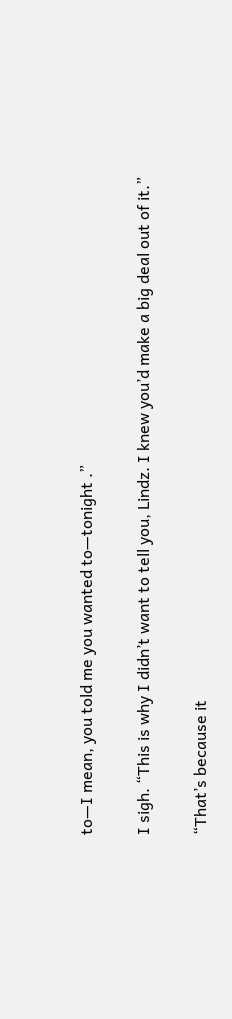to—I mean, you told me you wanted to—tonight .”

I sigh. “This is why I didn’t want to tell you, Lindz. I knew you’d make a big deal out of it.”

“That’s because it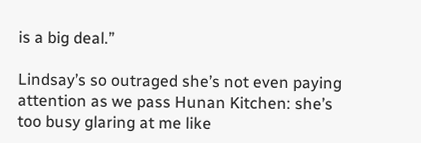is a big deal.”

Lindsay’s so outraged she’s not even paying attention as we pass Hunan Kitchen: she’s too busy glaring at me like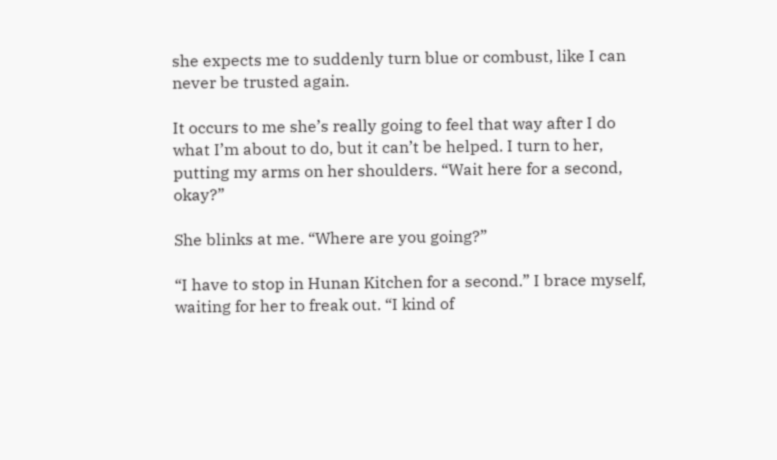she expects me to suddenly turn blue or combust, like I can never be trusted again.

It occurs to me she’s really going to feel that way after I do what I’m about to do, but it can’t be helped. I turn to her, putting my arms on her shoulders. “Wait here for a second, okay?”

She blinks at me. “Where are you going?”

“I have to stop in Hunan Kitchen for a second.” I brace myself, waiting for her to freak out. “I kind of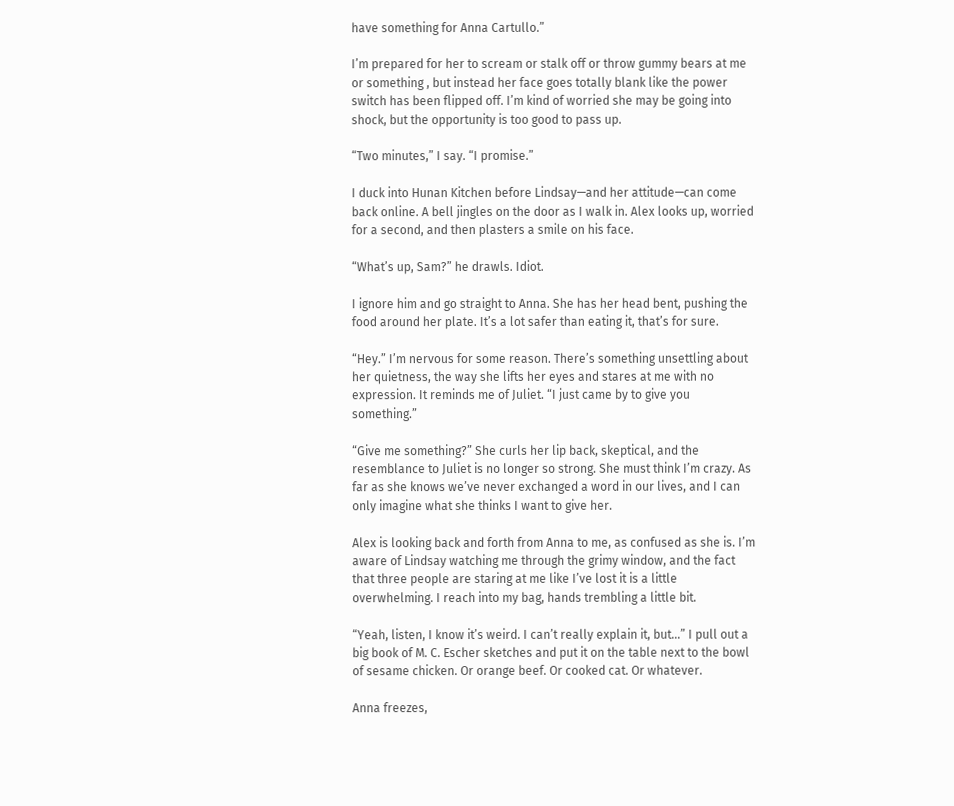have something for Anna Cartullo.”

I’m prepared for her to scream or stalk off or throw gummy bears at me or something , but instead her face goes totally blank like the power switch has been flipped off. I’m kind of worried she may be going into shock, but the opportunity is too good to pass up.

“Two minutes,” I say. “I promise.”

I duck into Hunan Kitchen before Lindsay—and her attitude—can come back online. A bell jingles on the door as I walk in. Alex looks up, worried for a second, and then plasters a smile on his face.

“What’s up, Sam?” he drawls. Idiot.

I ignore him and go straight to Anna. She has her head bent, pushing the food around her plate. It’s a lot safer than eating it, that’s for sure.

“Hey.” I’m nervous for some reason. There’s something unsettling about her quietness, the way she lifts her eyes and stares at me with no expression. It reminds me of Juliet. “I just came by to give you something.”

“Give me something?” She curls her lip back, skeptical, and the resemblance to Juliet is no longer so strong. She must think I’m crazy. As far as she knows we’ve never exchanged a word in our lives, and I can only imagine what she thinks I want to give her.

Alex is looking back and forth from Anna to me, as confused as she is. I’m aware of Lindsay watching me through the grimy window, and the fact that three people are staring at me like I’ve lost it is a little overwhelming. I reach into my bag, hands trembling a little bit.

“Yeah, listen, I know it’s weird. I can’t really explain it, but…” I pull out a big book of M. C. Escher sketches and put it on the table next to the bowl of sesame chicken. Or orange beef. Or cooked cat. Or whatever.

Anna freezes,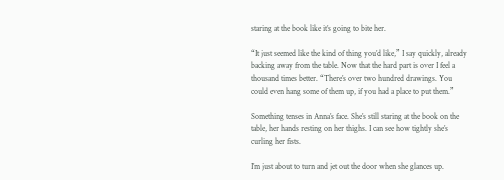staring at the book like it’s going to bite her.

“It just seemed like the kind of thing you’d like,” I say quickly, already backing away from the table. Now that the hard part is over I feel a thousand times better. “There’s over two hundred drawings. You could even hang some of them up, if you had a place to put them.”

Something tenses in Anna’s face. She’s still staring at the book on the table, her hands resting on her thighs. I can see how tightly she’s curling her fists.

I’m just about to turn and jet out the door when she glances up.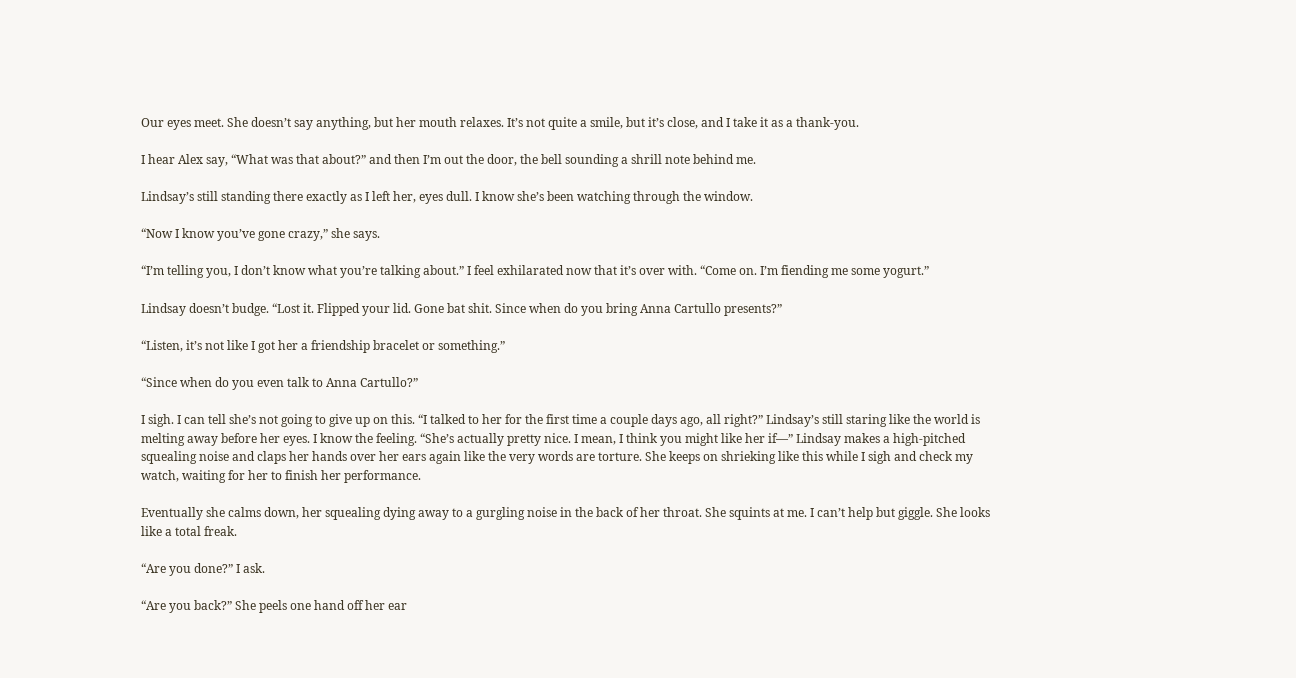Our eyes meet. She doesn’t say anything, but her mouth relaxes. It’s not quite a smile, but it’s close, and I take it as a thank-you.

I hear Alex say, “What was that about?” and then I’m out the door, the bell sounding a shrill note behind me.

Lindsay’s still standing there exactly as I left her, eyes dull. I know she’s been watching through the window.

“Now I know you’ve gone crazy,” she says.

“I’m telling you, I don’t know what you’re talking about.” I feel exhilarated now that it’s over with. “Come on. I’m fiending me some yogurt.”

Lindsay doesn’t budge. “Lost it. Flipped your lid. Gone bat shit. Since when do you bring Anna Cartullo presents?”

“Listen, it’s not like I got her a friendship bracelet or something.”

“Since when do you even talk to Anna Cartullo?”

I sigh. I can tell she’s not going to give up on this. “I talked to her for the first time a couple days ago, all right?” Lindsay’s still staring like the world is melting away before her eyes. I know the feeling. “She’s actually pretty nice. I mean, I think you might like her if—” Lindsay makes a high-pitched squealing noise and claps her hands over her ears again like the very words are torture. She keeps on shrieking like this while I sigh and check my watch, waiting for her to finish her performance.

Eventually she calms down, her squealing dying away to a gurgling noise in the back of her throat. She squints at me. I can’t help but giggle. She looks like a total freak.

“Are you done?” I ask.

“Are you back?” She peels one hand off her ear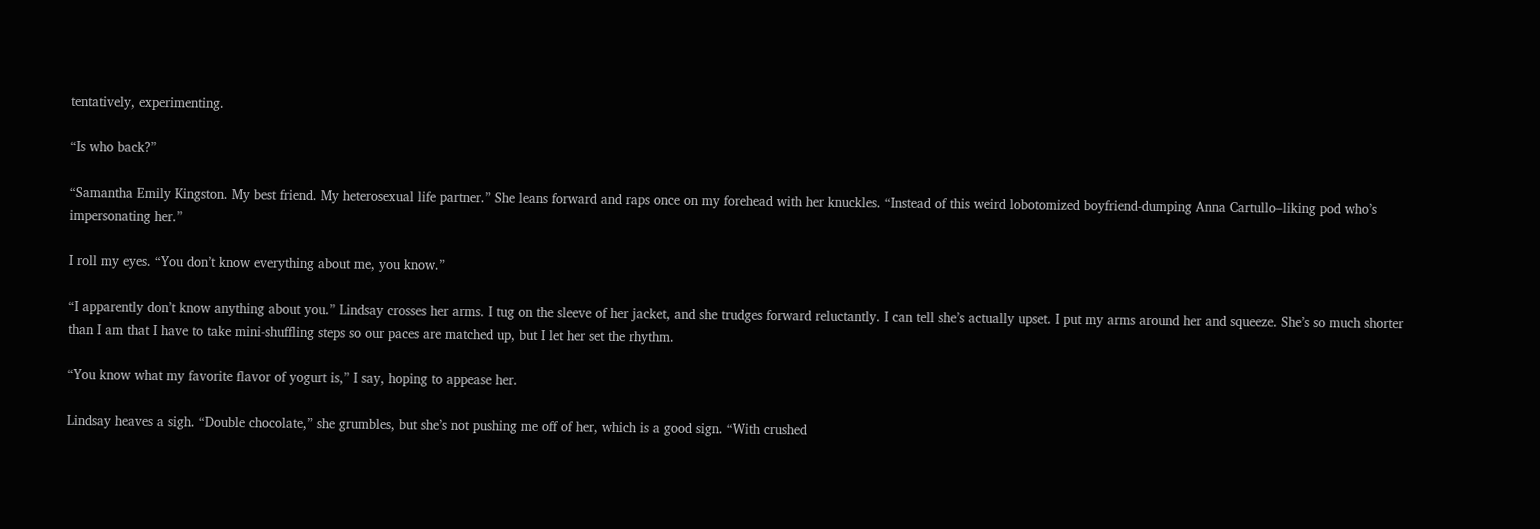tentatively, experimenting.

“Is who back?”

“Samantha Emily Kingston. My best friend. My heterosexual life partner.” She leans forward and raps once on my forehead with her knuckles. “Instead of this weird lobotomized boyfriend-dumping Anna Cartullo–liking pod who’s impersonating her.”

I roll my eyes. “You don’t know everything about me, you know.”

“I apparently don’t know anything about you.” Lindsay crosses her arms. I tug on the sleeve of her jacket, and she trudges forward reluctantly. I can tell she’s actually upset. I put my arms around her and squeeze. She’s so much shorter than I am that I have to take mini-shuffling steps so our paces are matched up, but I let her set the rhythm.

“You know what my favorite flavor of yogurt is,” I say, hoping to appease her.

Lindsay heaves a sigh. “Double chocolate,” she grumbles, but she’s not pushing me off of her, which is a good sign. “With crushed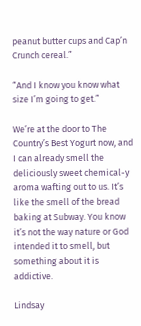peanut butter cups and Cap’n Crunch cereal.”

“And I know you know what size I’m going to get.”

We’re at the door to The Country’s Best Yogurt now, and I can already smell the deliciously sweet chemical-y aroma wafting out to us. It’s like the smell of the bread baking at Subway. You know it’s not the way nature or God intended it to smell, but something about it is addictive.

Lindsay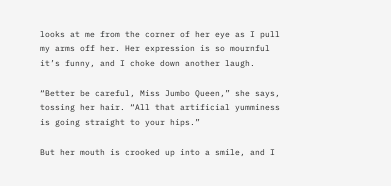looks at me from the corner of her eye as I pull my arms off her. Her expression is so mournful it’s funny, and I choke down another laugh.

“Better be careful, Miss Jumbo Queen,” she says, tossing her hair. “All that artificial yumminess is going straight to your hips.”

But her mouth is crooked up into a smile, and I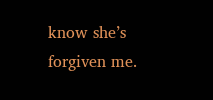know she’s forgiven me.